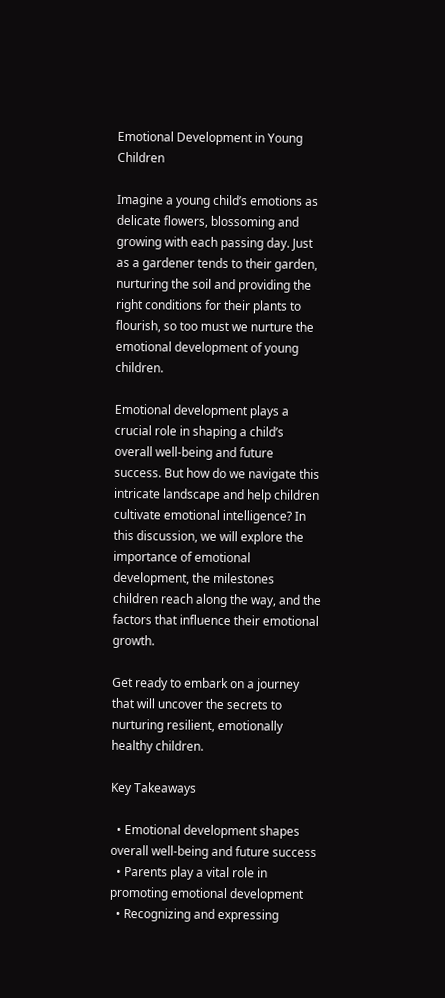Emotional Development in Young Children

Imagine a young child’s emotions as delicate flowers, blossoming and growing with each passing day. Just as a gardener tends to their garden, nurturing the soil and providing the right conditions for their plants to flourish, so too must we nurture the emotional development of young children.

Emotional development plays a crucial role in shaping a child’s overall well-being and future success. But how do we navigate this intricate landscape and help children cultivate emotional intelligence? In this discussion, we will explore the importance of emotional development, the milestones children reach along the way, and the factors that influence their emotional growth.

Get ready to embark on a journey that will uncover the secrets to nurturing resilient, emotionally healthy children.

Key Takeaways

  • Emotional development shapes overall well-being and future success
  • Parents play a vital role in promoting emotional development
  • Recognizing and expressing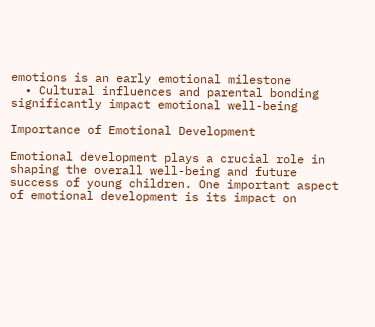emotions is an early emotional milestone
  • Cultural influences and parental bonding significantly impact emotional well-being

Importance of Emotional Development

Emotional development plays a crucial role in shaping the overall well-being and future success of young children. One important aspect of emotional development is its impact on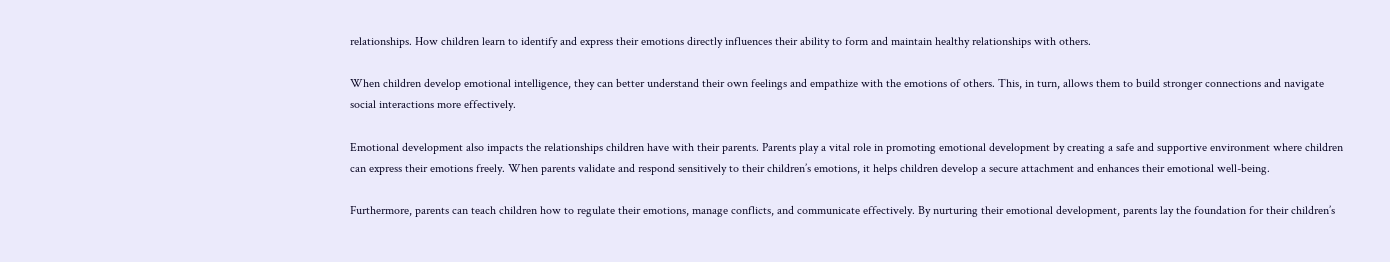relationships. How children learn to identify and express their emotions directly influences their ability to form and maintain healthy relationships with others.

When children develop emotional intelligence, they can better understand their own feelings and empathize with the emotions of others. This, in turn, allows them to build stronger connections and navigate social interactions more effectively.

Emotional development also impacts the relationships children have with their parents. Parents play a vital role in promoting emotional development by creating a safe and supportive environment where children can express their emotions freely. When parents validate and respond sensitively to their children’s emotions, it helps children develop a secure attachment and enhances their emotional well-being.

Furthermore, parents can teach children how to regulate their emotions, manage conflicts, and communicate effectively. By nurturing their emotional development, parents lay the foundation for their children’s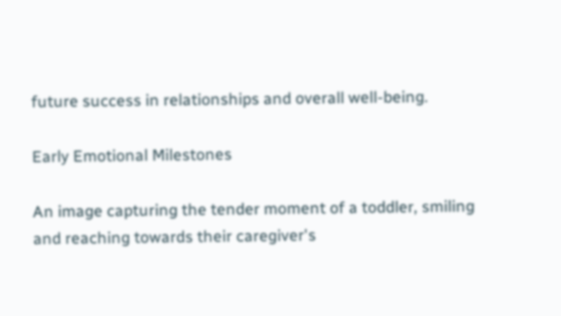future success in relationships and overall well-being.

Early Emotional Milestones

An image capturing the tender moment of a toddler, smiling and reaching towards their caregiver's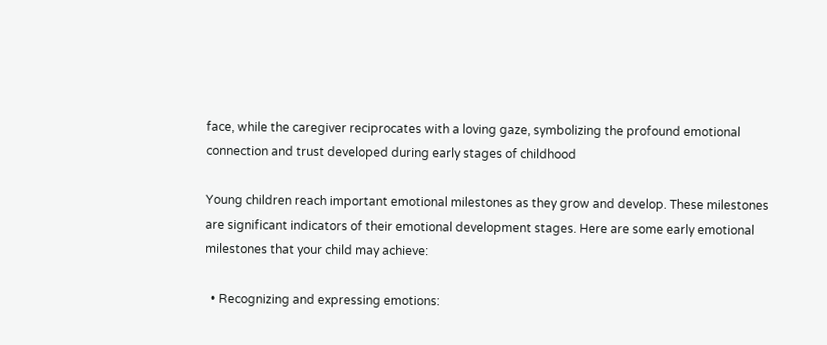face, while the caregiver reciprocates with a loving gaze, symbolizing the profound emotional connection and trust developed during early stages of childhood

Young children reach important emotional milestones as they grow and develop. These milestones are significant indicators of their emotional development stages. Here are some early emotional milestones that your child may achieve:

  • Recognizing and expressing emotions: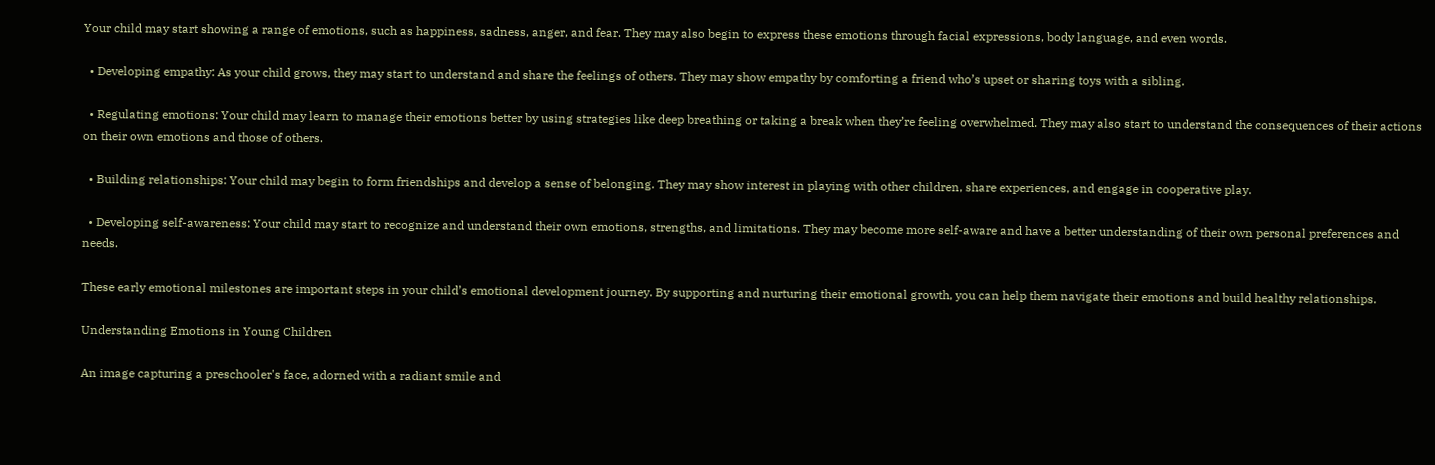Your child may start showing a range of emotions, such as happiness, sadness, anger, and fear. They may also begin to express these emotions through facial expressions, body language, and even words.

  • Developing empathy: As your child grows, they may start to understand and share the feelings of others. They may show empathy by comforting a friend who’s upset or sharing toys with a sibling.

  • Regulating emotions: Your child may learn to manage their emotions better by using strategies like deep breathing or taking a break when they’re feeling overwhelmed. They may also start to understand the consequences of their actions on their own emotions and those of others.

  • Building relationships: Your child may begin to form friendships and develop a sense of belonging. They may show interest in playing with other children, share experiences, and engage in cooperative play.

  • Developing self-awareness: Your child may start to recognize and understand their own emotions, strengths, and limitations. They may become more self-aware and have a better understanding of their own personal preferences and needs.

These early emotional milestones are important steps in your child’s emotional development journey. By supporting and nurturing their emotional growth, you can help them navigate their emotions and build healthy relationships.

Understanding Emotions in Young Children

An image capturing a preschooler's face, adorned with a radiant smile and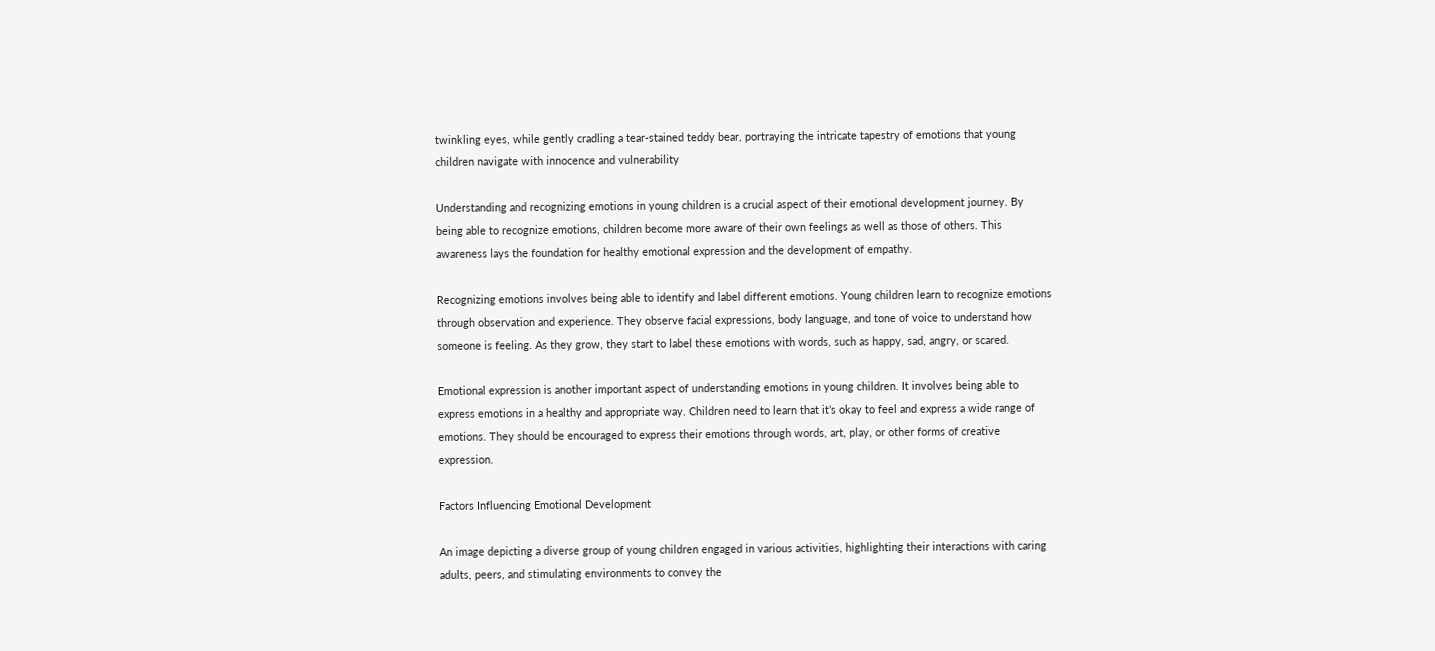twinkling eyes, while gently cradling a tear-stained teddy bear, portraying the intricate tapestry of emotions that young children navigate with innocence and vulnerability

Understanding and recognizing emotions in young children is a crucial aspect of their emotional development journey. By being able to recognize emotions, children become more aware of their own feelings as well as those of others. This awareness lays the foundation for healthy emotional expression and the development of empathy.

Recognizing emotions involves being able to identify and label different emotions. Young children learn to recognize emotions through observation and experience. They observe facial expressions, body language, and tone of voice to understand how someone is feeling. As they grow, they start to label these emotions with words, such as happy, sad, angry, or scared.

Emotional expression is another important aspect of understanding emotions in young children. It involves being able to express emotions in a healthy and appropriate way. Children need to learn that it’s okay to feel and express a wide range of emotions. They should be encouraged to express their emotions through words, art, play, or other forms of creative expression.

Factors Influencing Emotional Development

An image depicting a diverse group of young children engaged in various activities, highlighting their interactions with caring adults, peers, and stimulating environments to convey the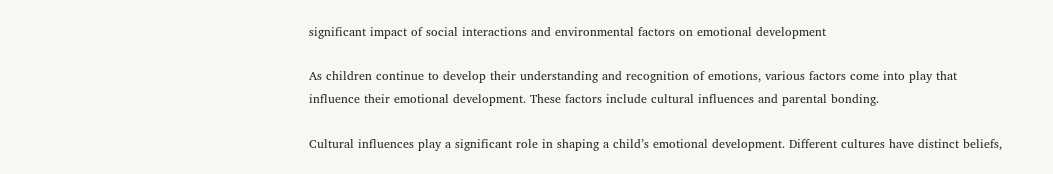significant impact of social interactions and environmental factors on emotional development

As children continue to develop their understanding and recognition of emotions, various factors come into play that influence their emotional development. These factors include cultural influences and parental bonding.

Cultural influences play a significant role in shaping a child’s emotional development. Different cultures have distinct beliefs,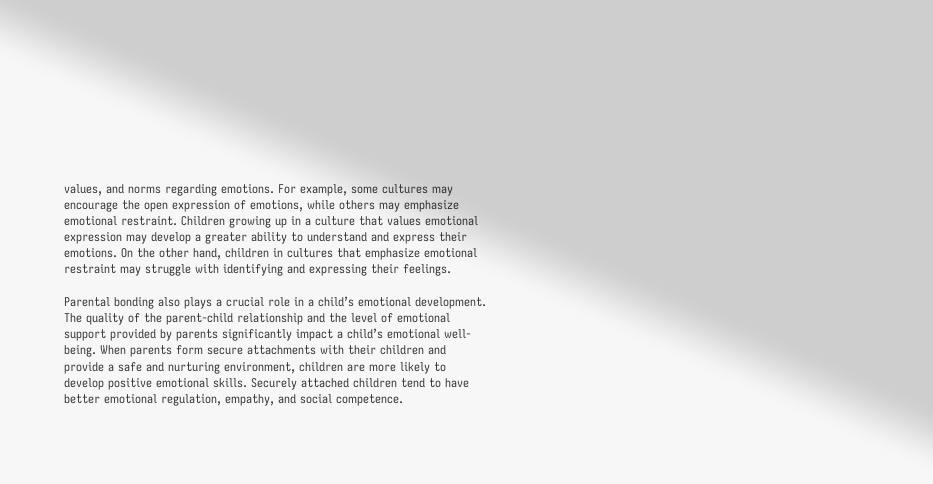values, and norms regarding emotions. For example, some cultures may encourage the open expression of emotions, while others may emphasize emotional restraint. Children growing up in a culture that values emotional expression may develop a greater ability to understand and express their emotions. On the other hand, children in cultures that emphasize emotional restraint may struggle with identifying and expressing their feelings.

Parental bonding also plays a crucial role in a child’s emotional development. The quality of the parent-child relationship and the level of emotional support provided by parents significantly impact a child’s emotional well-being. When parents form secure attachments with their children and provide a safe and nurturing environment, children are more likely to develop positive emotional skills. Securely attached children tend to have better emotional regulation, empathy, and social competence.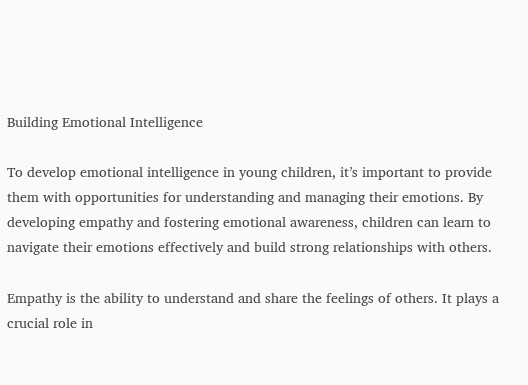Building Emotional Intelligence

To develop emotional intelligence in young children, it’s important to provide them with opportunities for understanding and managing their emotions. By developing empathy and fostering emotional awareness, children can learn to navigate their emotions effectively and build strong relationships with others.

Empathy is the ability to understand and share the feelings of others. It plays a crucial role in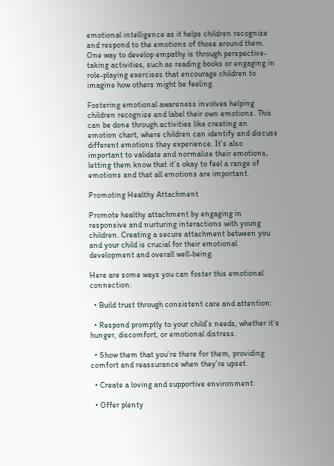emotional intelligence as it helps children recognize and respond to the emotions of those around them. One way to develop empathy is through perspective-taking activities, such as reading books or engaging in role-playing exercises that encourage children to imagine how others might be feeling.

Fostering emotional awareness involves helping children recognize and label their own emotions. This can be done through activities like creating an emotion chart, where children can identify and discuss different emotions they experience. It’s also important to validate and normalize their emotions, letting them know that it’s okay to feel a range of emotions and that all emotions are important.

Promoting Healthy Attachment

Promote healthy attachment by engaging in responsive and nurturing interactions with young children. Creating a secure attachment between you and your child is crucial for their emotional development and overall well-being.

Here are some ways you can foster this emotional connection:

  • Build trust through consistent care and attention:

  • Respond promptly to your child’s needs, whether it’s hunger, discomfort, or emotional distress.

  • Show them that you’re there for them, providing comfort and reassurance when they’re upset.

  • Create a loving and supportive environment:

  • Offer plenty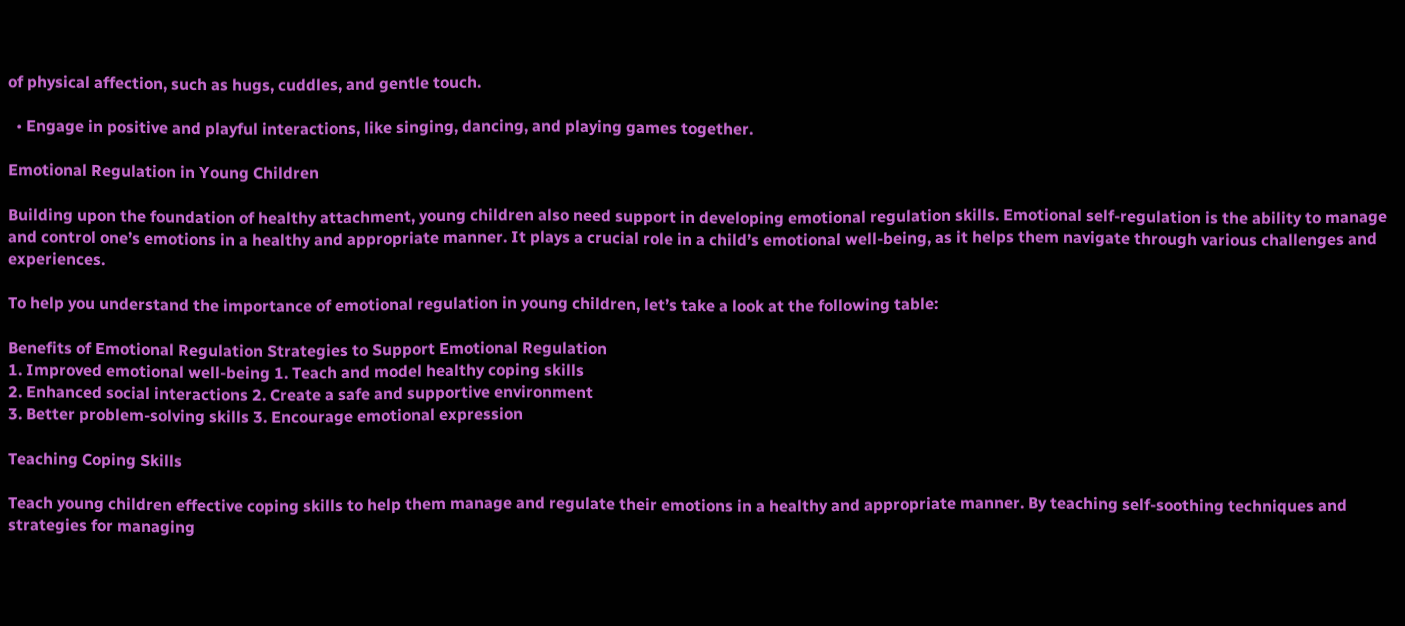of physical affection, such as hugs, cuddles, and gentle touch.

  • Engage in positive and playful interactions, like singing, dancing, and playing games together.

Emotional Regulation in Young Children

Building upon the foundation of healthy attachment, young children also need support in developing emotional regulation skills. Emotional self-regulation is the ability to manage and control one’s emotions in a healthy and appropriate manner. It plays a crucial role in a child’s emotional well-being, as it helps them navigate through various challenges and experiences.

To help you understand the importance of emotional regulation in young children, let’s take a look at the following table:

Benefits of Emotional Regulation Strategies to Support Emotional Regulation
1. Improved emotional well-being 1. Teach and model healthy coping skills
2. Enhanced social interactions 2. Create a safe and supportive environment
3. Better problem-solving skills 3. Encourage emotional expression

Teaching Coping Skills

Teach young children effective coping skills to help them manage and regulate their emotions in a healthy and appropriate manner. By teaching self-soothing techniques and strategies for managing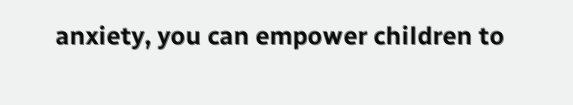anxiety, you can empower children to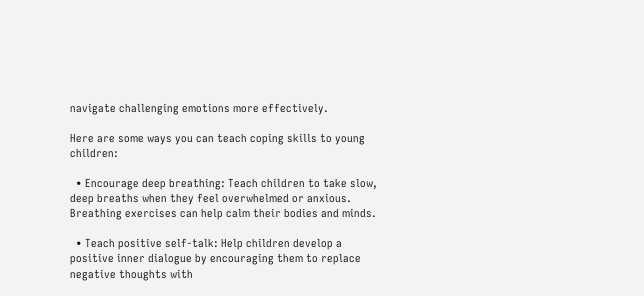navigate challenging emotions more effectively.

Here are some ways you can teach coping skills to young children:

  • Encourage deep breathing: Teach children to take slow, deep breaths when they feel overwhelmed or anxious. Breathing exercises can help calm their bodies and minds.

  • Teach positive self-talk: Help children develop a positive inner dialogue by encouraging them to replace negative thoughts with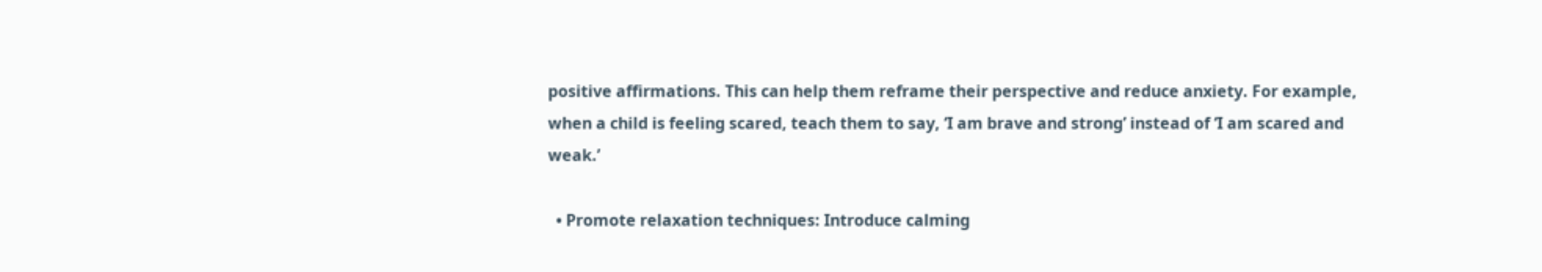positive affirmations. This can help them reframe their perspective and reduce anxiety. For example, when a child is feeling scared, teach them to say, ‘I am brave and strong’ instead of ‘I am scared and weak.’

  • Promote relaxation techniques: Introduce calming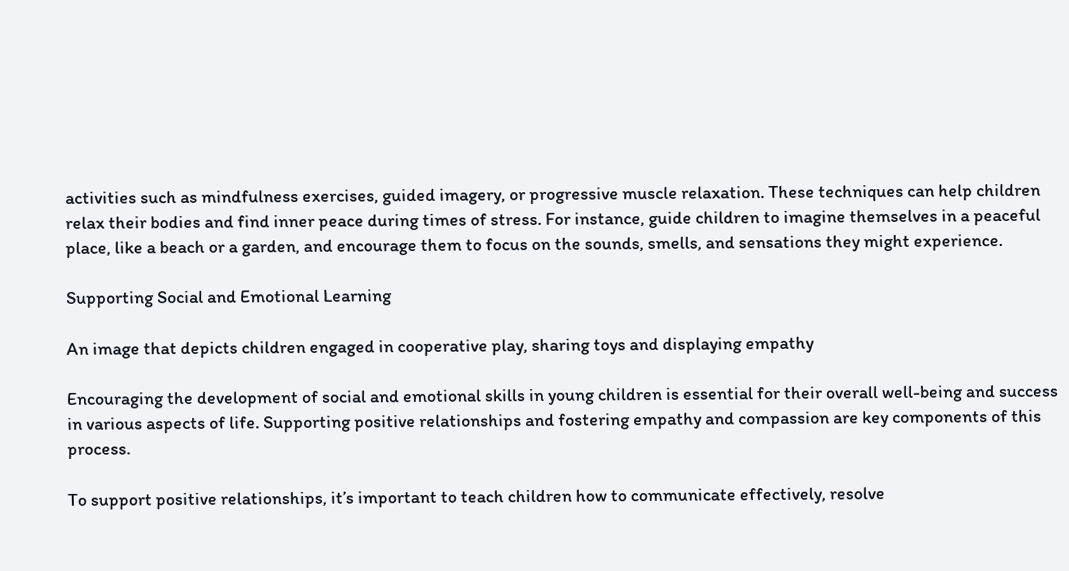activities such as mindfulness exercises, guided imagery, or progressive muscle relaxation. These techniques can help children relax their bodies and find inner peace during times of stress. For instance, guide children to imagine themselves in a peaceful place, like a beach or a garden, and encourage them to focus on the sounds, smells, and sensations they might experience.

Supporting Social and Emotional Learning

An image that depicts children engaged in cooperative play, sharing toys and displaying empathy

Encouraging the development of social and emotional skills in young children is essential for their overall well-being and success in various aspects of life. Supporting positive relationships and fostering empathy and compassion are key components of this process.

To support positive relationships, it’s important to teach children how to communicate effectively, resolve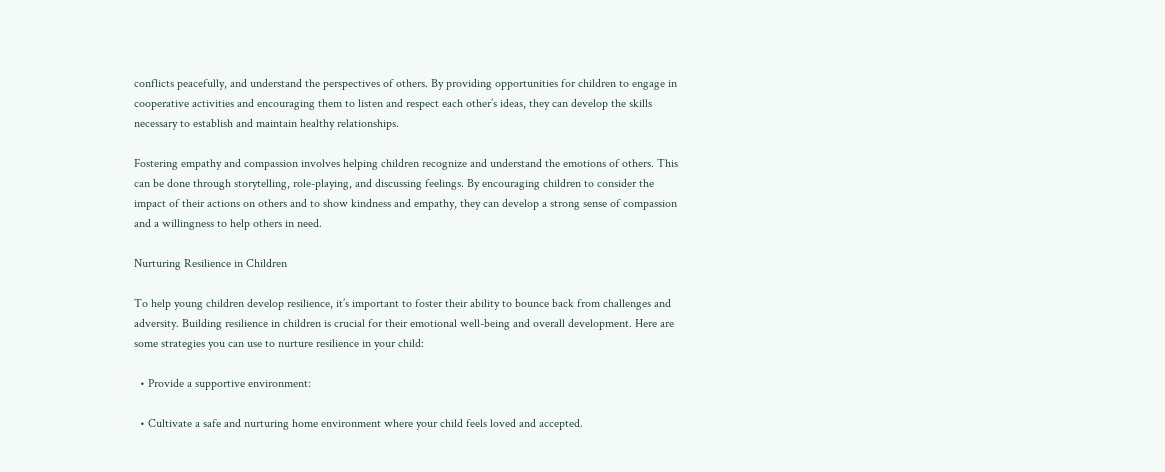conflicts peacefully, and understand the perspectives of others. By providing opportunities for children to engage in cooperative activities and encouraging them to listen and respect each other’s ideas, they can develop the skills necessary to establish and maintain healthy relationships.

Fostering empathy and compassion involves helping children recognize and understand the emotions of others. This can be done through storytelling, role-playing, and discussing feelings. By encouraging children to consider the impact of their actions on others and to show kindness and empathy, they can develop a strong sense of compassion and a willingness to help others in need.

Nurturing Resilience in Children

To help young children develop resilience, it’s important to foster their ability to bounce back from challenges and adversity. Building resilience in children is crucial for their emotional well-being and overall development. Here are some strategies you can use to nurture resilience in your child:

  • Provide a supportive environment:

  • Cultivate a safe and nurturing home environment where your child feels loved and accepted.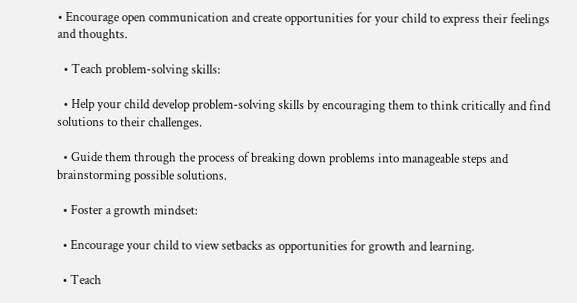• Encourage open communication and create opportunities for your child to express their feelings and thoughts.

  • Teach problem-solving skills:

  • Help your child develop problem-solving skills by encouraging them to think critically and find solutions to their challenges.

  • Guide them through the process of breaking down problems into manageable steps and brainstorming possible solutions.

  • Foster a growth mindset:

  • Encourage your child to view setbacks as opportunities for growth and learning.

  • Teach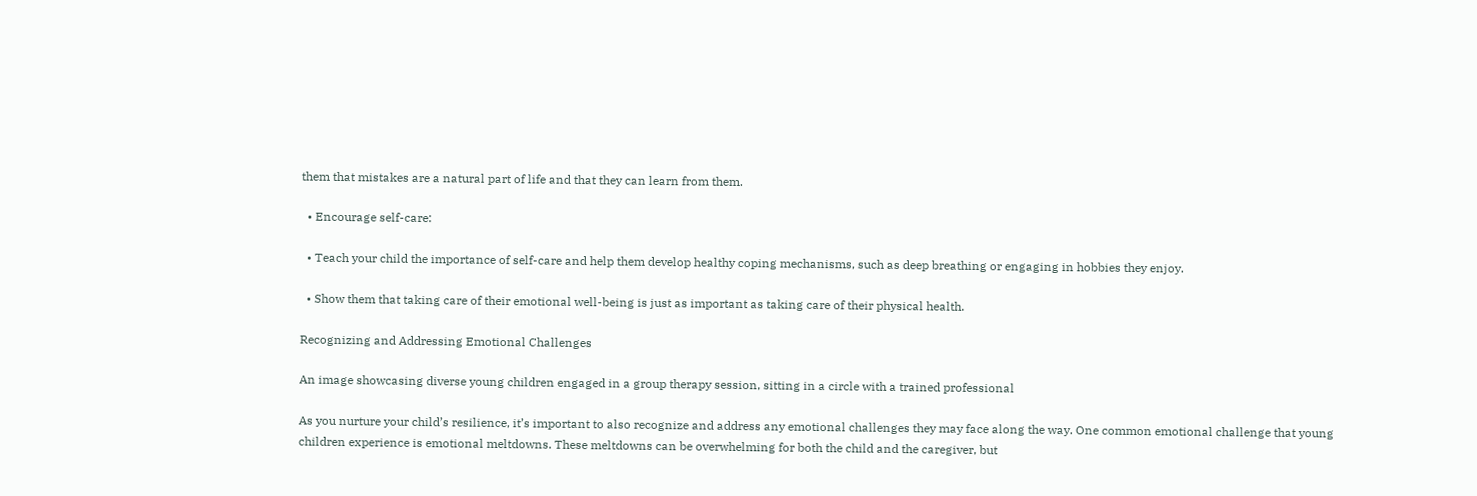them that mistakes are a natural part of life and that they can learn from them.

  • Encourage self-care:

  • Teach your child the importance of self-care and help them develop healthy coping mechanisms, such as deep breathing or engaging in hobbies they enjoy.

  • Show them that taking care of their emotional well-being is just as important as taking care of their physical health.

Recognizing and Addressing Emotional Challenges

An image showcasing diverse young children engaged in a group therapy session, sitting in a circle with a trained professional

As you nurture your child’s resilience, it’s important to also recognize and address any emotional challenges they may face along the way. One common emotional challenge that young children experience is emotional meltdowns. These meltdowns can be overwhelming for both the child and the caregiver, but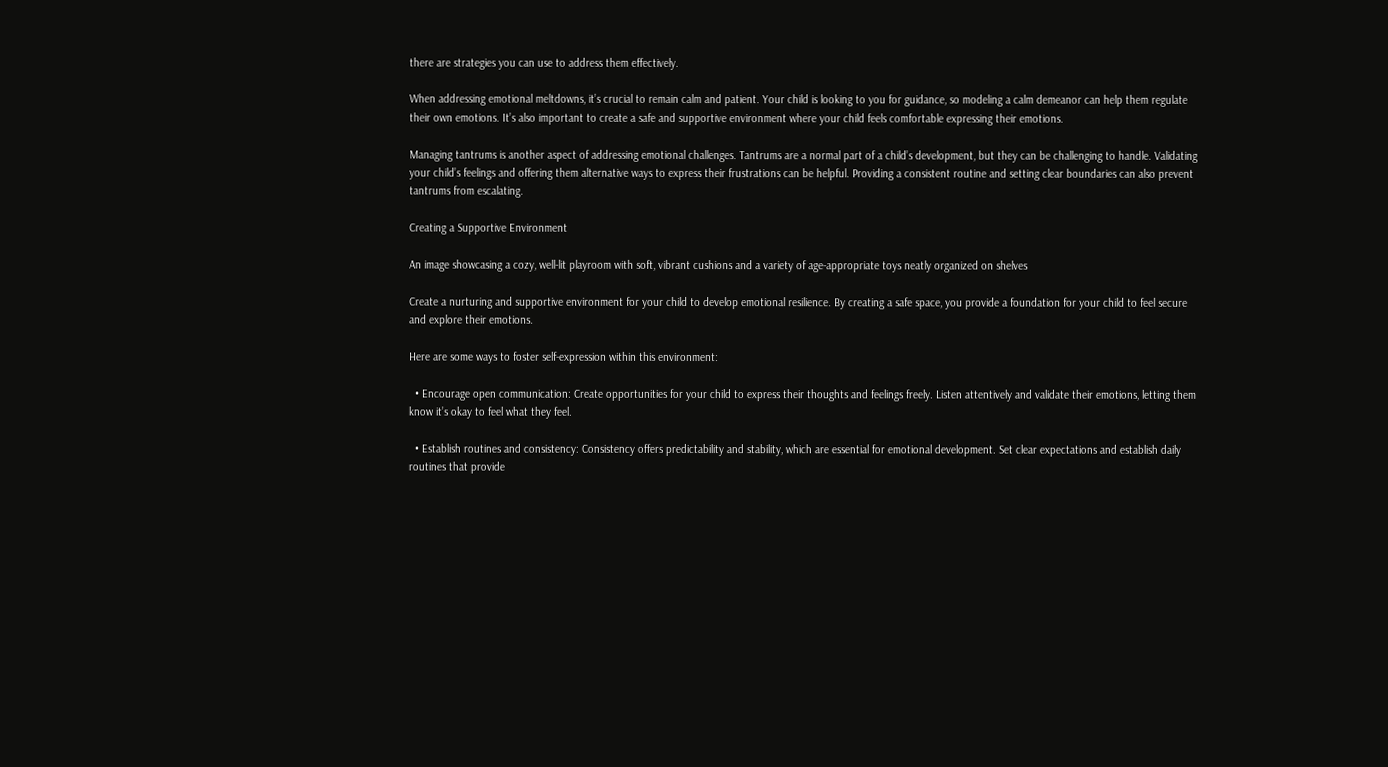there are strategies you can use to address them effectively.

When addressing emotional meltdowns, it’s crucial to remain calm and patient. Your child is looking to you for guidance, so modeling a calm demeanor can help them regulate their own emotions. It’s also important to create a safe and supportive environment where your child feels comfortable expressing their emotions.

Managing tantrums is another aspect of addressing emotional challenges. Tantrums are a normal part of a child’s development, but they can be challenging to handle. Validating your child’s feelings and offering them alternative ways to express their frustrations can be helpful. Providing a consistent routine and setting clear boundaries can also prevent tantrums from escalating.

Creating a Supportive Environment

An image showcasing a cozy, well-lit playroom with soft, vibrant cushions and a variety of age-appropriate toys neatly organized on shelves

Create a nurturing and supportive environment for your child to develop emotional resilience. By creating a safe space, you provide a foundation for your child to feel secure and explore their emotions.

Here are some ways to foster self-expression within this environment:

  • Encourage open communication: Create opportunities for your child to express their thoughts and feelings freely. Listen attentively and validate their emotions, letting them know it’s okay to feel what they feel.

  • Establish routines and consistency: Consistency offers predictability and stability, which are essential for emotional development. Set clear expectations and establish daily routines that provide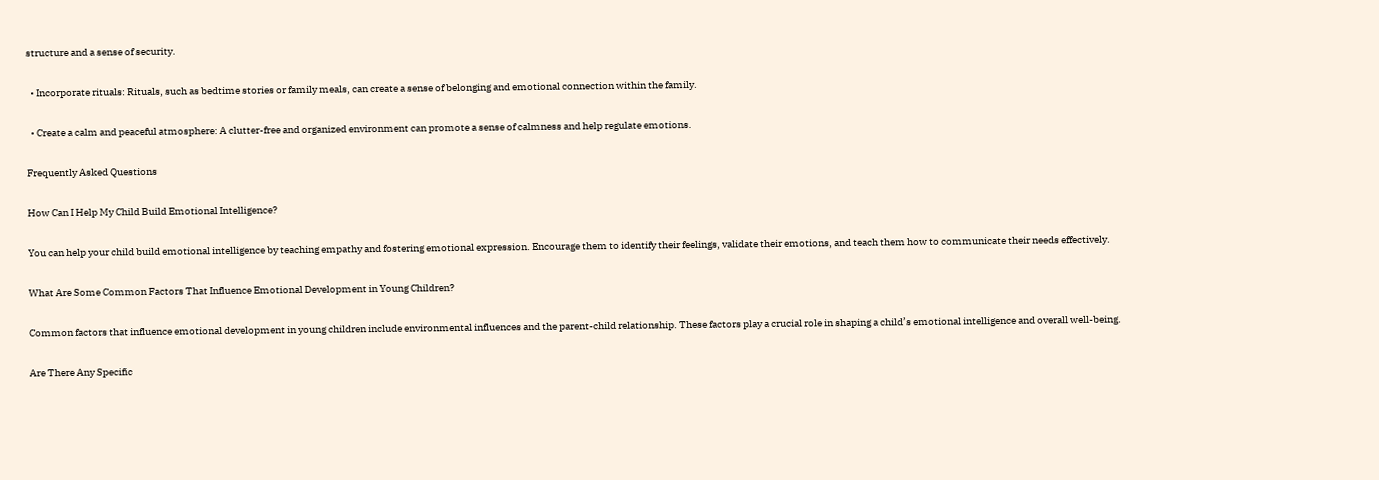structure and a sense of security.

  • Incorporate rituals: Rituals, such as bedtime stories or family meals, can create a sense of belonging and emotional connection within the family.

  • Create a calm and peaceful atmosphere: A clutter-free and organized environment can promote a sense of calmness and help regulate emotions.

Frequently Asked Questions

How Can I Help My Child Build Emotional Intelligence?

You can help your child build emotional intelligence by teaching empathy and fostering emotional expression. Encourage them to identify their feelings, validate their emotions, and teach them how to communicate their needs effectively.

What Are Some Common Factors That Influence Emotional Development in Young Children?

Common factors that influence emotional development in young children include environmental influences and the parent-child relationship. These factors play a crucial role in shaping a child’s emotional intelligence and overall well-being.

Are There Any Specific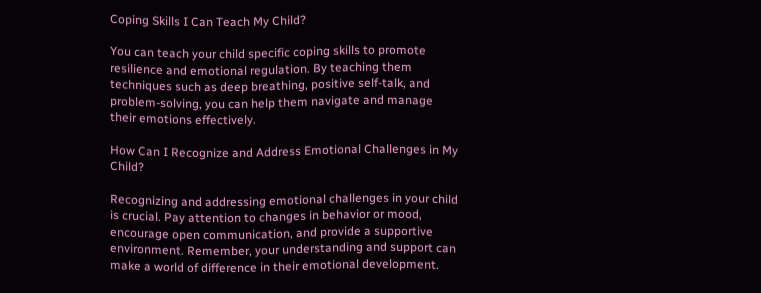Coping Skills I Can Teach My Child?

You can teach your child specific coping skills to promote resilience and emotional regulation. By teaching them techniques such as deep breathing, positive self-talk, and problem-solving, you can help them navigate and manage their emotions effectively.

How Can I Recognize and Address Emotional Challenges in My Child?

Recognizing and addressing emotional challenges in your child is crucial. Pay attention to changes in behavior or mood, encourage open communication, and provide a supportive environment. Remember, your understanding and support can make a world of difference in their emotional development.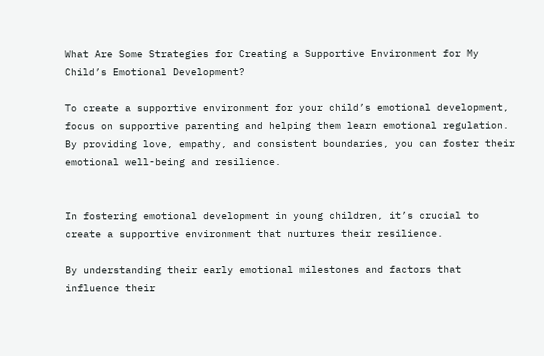What Are Some Strategies for Creating a Supportive Environment for My Child’s Emotional Development?

To create a supportive environment for your child’s emotional development, focus on supportive parenting and helping them learn emotional regulation. By providing love, empathy, and consistent boundaries, you can foster their emotional well-being and resilience.


In fostering emotional development in young children, it’s crucial to create a supportive environment that nurtures their resilience.

By understanding their early emotional milestones and factors that influence their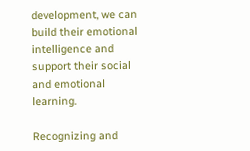development, we can build their emotional intelligence and support their social and emotional learning.

Recognizing and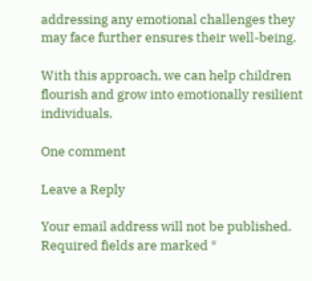addressing any emotional challenges they may face further ensures their well-being.

With this approach, we can help children flourish and grow into emotionally resilient individuals.

One comment

Leave a Reply

Your email address will not be published. Required fields are marked *